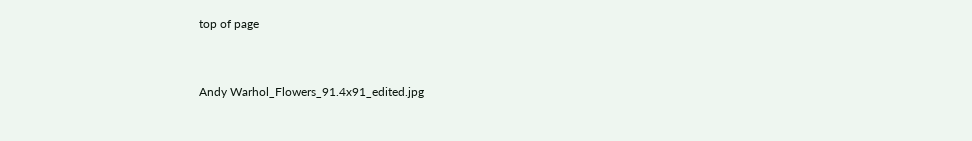top of page


Andy Warhol_Flowers_91.4x91_edited.jpg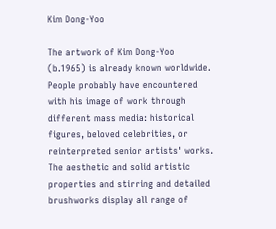Kim Dong-Yoo

The artwork of Kim Dong-Yoo (b.1965) is already known worldwide. People probably have encountered with his image of work through different mass media: historical figures, beloved celebrities, or reinterpreted senior artists' works. The aesthetic and solid artistic properties and stirring and detailed brushworks display all range of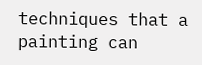techniques that a painting can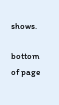shows.

bottom of page